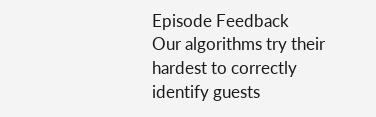Episode Feedback
Our algorithms try their hardest to correctly identify guests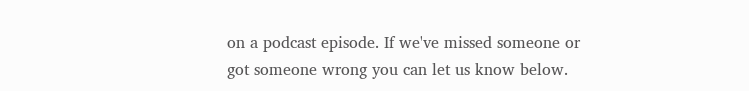on a podcast episode. If we've missed someone or got someone wrong you can let us know below.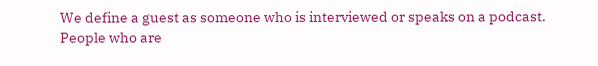We define a guest as someone who is interviewed or speaks on a podcast. People who are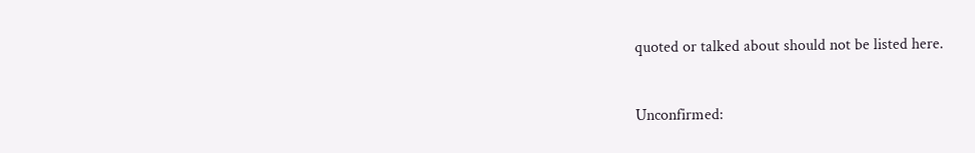quoted or talked about should not be listed here.


Unconfirmed: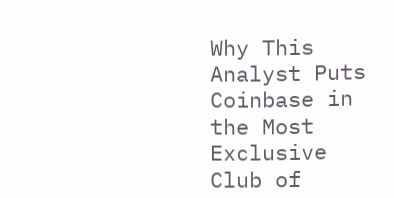Why This Analyst Puts Coinbase in the Most Exclusive Club of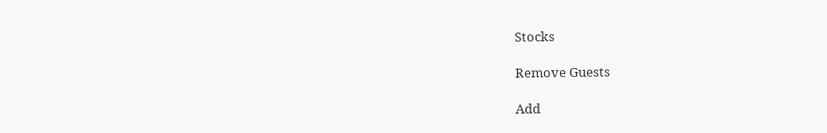Stocks

Remove Guests

Add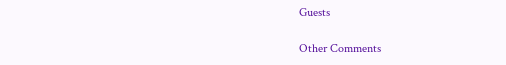Guests

Other Comments